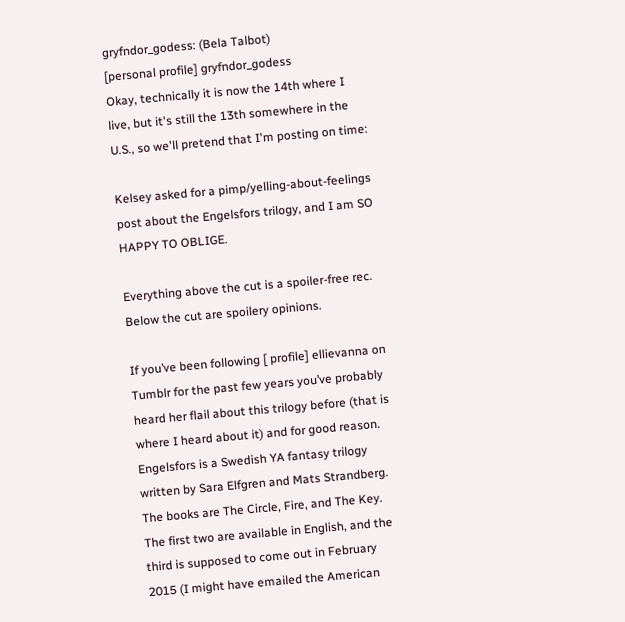gryfndor_godess: (Bela Talbot)
[personal profile] gryfndor_godess
Okay, technically it is now the 14th where I live, but it's still the 13th somewhere in the U.S., so we'll pretend that I'm posting on time:

Kelsey asked for a pimp/yelling-about-feelings post about the Engelsfors trilogy, and I am SO HAPPY TO OBLIGE.

Everything above the cut is a spoiler-free rec.  Below the cut are spoilery opinions.

If you’ve been following [ profile] ellievanna on Tumblr for the past few years you’ve probably heard her flail about this trilogy before (that is where I heard about it) and for good reason.  Engelsfors is a Swedish YA fantasy trilogy written by Sara Elfgren and Mats Strandberg.  The books are The Circle, Fire, and The Key.  The first two are available in English, and the third is supposed to come out in February 2015 (I might have emailed the American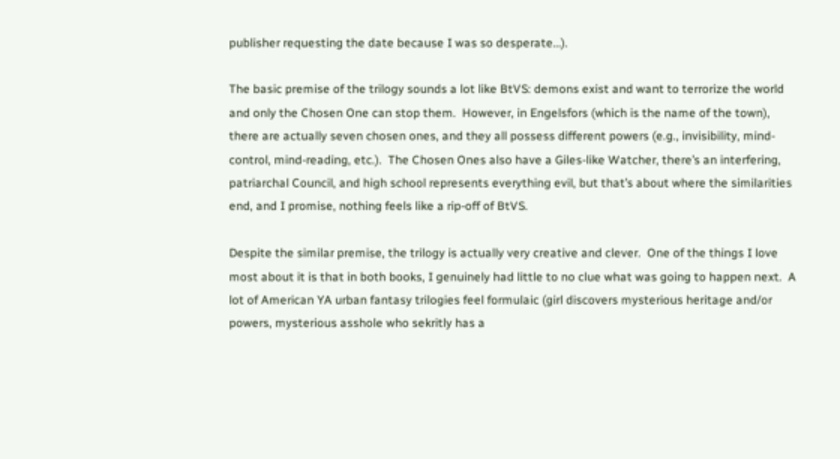publisher requesting the date because I was so desperate…).

The basic premise of the trilogy sounds a lot like BtVS: demons exist and want to terrorize the world and only the Chosen One can stop them.  However, in Engelsfors (which is the name of the town), there are actually seven chosen ones, and they all possess different powers (e.g., invisibility, mind-control, mind-reading, etc.).  The Chosen Ones also have a Giles-like Watcher, there’s an interfering, patriarchal Council, and high school represents everything evil, but that’s about where the similarities end, and I promise, nothing feels like a rip-off of BtVS.

Despite the similar premise, the trilogy is actually very creative and clever.  One of the things I love most about it is that in both books, I genuinely had little to no clue what was going to happen next.  A lot of American YA urban fantasy trilogies feel formulaic (girl discovers mysterious heritage and/or powers, mysterious asshole who sekritly has a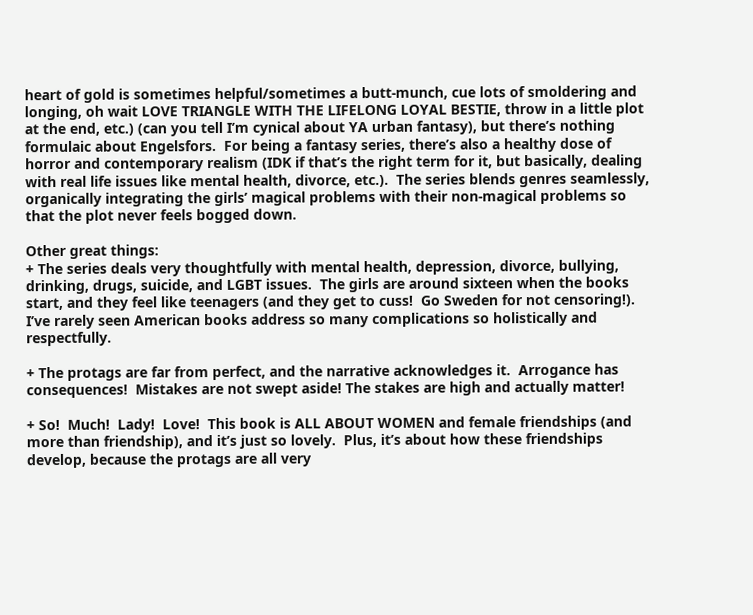heart of gold is sometimes helpful/sometimes a butt-munch, cue lots of smoldering and longing, oh wait LOVE TRIANGLE WITH THE LIFELONG LOYAL BESTIE, throw in a little plot at the end, etc.) (can you tell I’m cynical about YA urban fantasy), but there’s nothing formulaic about Engelsfors.  For being a fantasy series, there’s also a healthy dose of horror and contemporary realism (IDK if that’s the right term for it, but basically, dealing with real life issues like mental health, divorce, etc.).  The series blends genres seamlessly, organically integrating the girls’ magical problems with their non-magical problems so that the plot never feels bogged down.

Other great things:
+ The series deals very thoughtfully with mental health, depression, divorce, bullying, drinking, drugs, suicide, and LGBT issues.  The girls are around sixteen when the books start, and they feel like teenagers (and they get to cuss!  Go Sweden for not censoring!).  I’ve rarely seen American books address so many complications so holistically and respectfully.

+ The protags are far from perfect, and the narrative acknowledges it.  Arrogance has consequences!  Mistakes are not swept aside! The stakes are high and actually matter!

+ So!  Much!  Lady!  Love!  This book is ALL ABOUT WOMEN and female friendships (and more than friendship), and it’s just so lovely.  Plus, it’s about how these friendships develop, because the protags are all very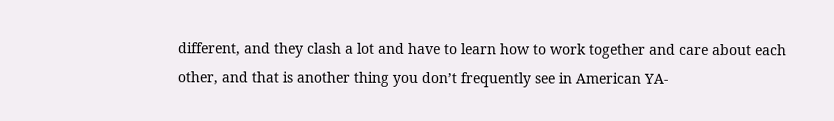different, and they clash a lot and have to learn how to work together and care about each other, and that is another thing you don’t frequently see in American YA-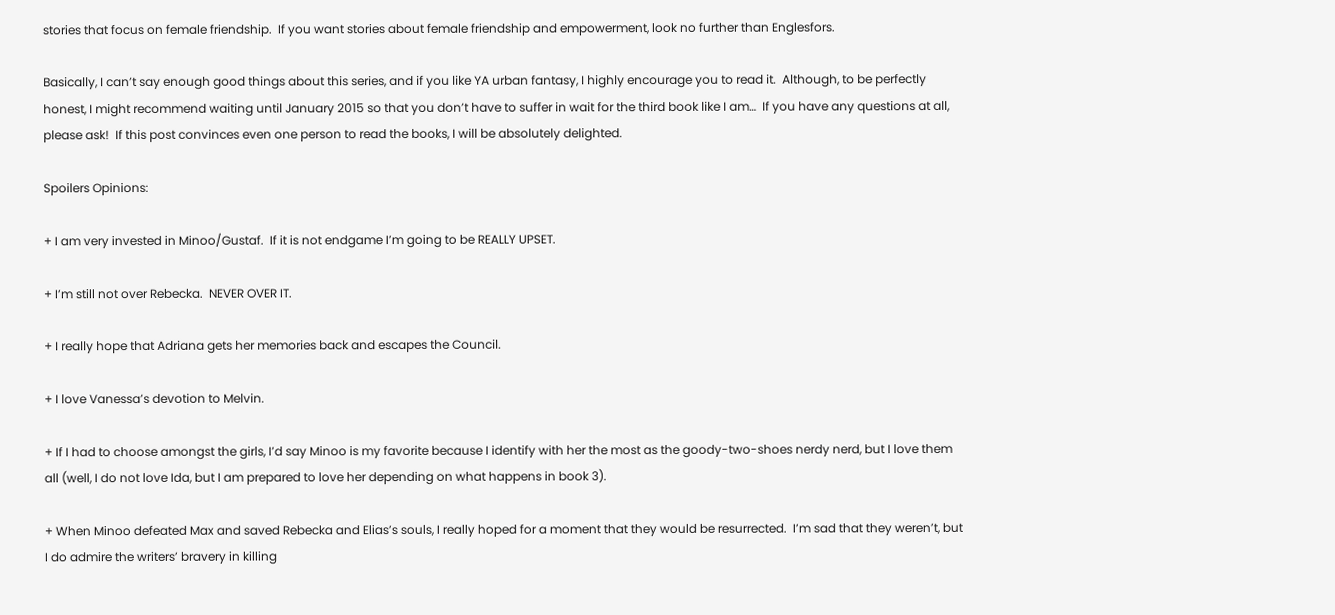stories that focus on female friendship.  If you want stories about female friendship and empowerment, look no further than Englesfors.

Basically, I can’t say enough good things about this series, and if you like YA urban fantasy, I highly encourage you to read it.  Although, to be perfectly honest, I might recommend waiting until January 2015 so that you don’t have to suffer in wait for the third book like I am…  If you have any questions at all, please ask!  If this post convinces even one person to read the books, I will be absolutely delighted.

Spoilers Opinions:

+ I am very invested in Minoo/Gustaf.  If it is not endgame I’m going to be REALLY UPSET.

+ I’m still not over Rebecka.  NEVER OVER IT.

+ I really hope that Adriana gets her memories back and escapes the Council.

+ I love Vanessa’s devotion to Melvin.

+ If I had to choose amongst the girls, I’d say Minoo is my favorite because I identify with her the most as the goody-two-shoes nerdy nerd, but I love them all (well, I do not love Ida, but I am prepared to love her depending on what happens in book 3).

+ When Minoo defeated Max and saved Rebecka and Elias’s souls, I really hoped for a moment that they would be resurrected.  I’m sad that they weren’t, but I do admire the writers’ bravery in killing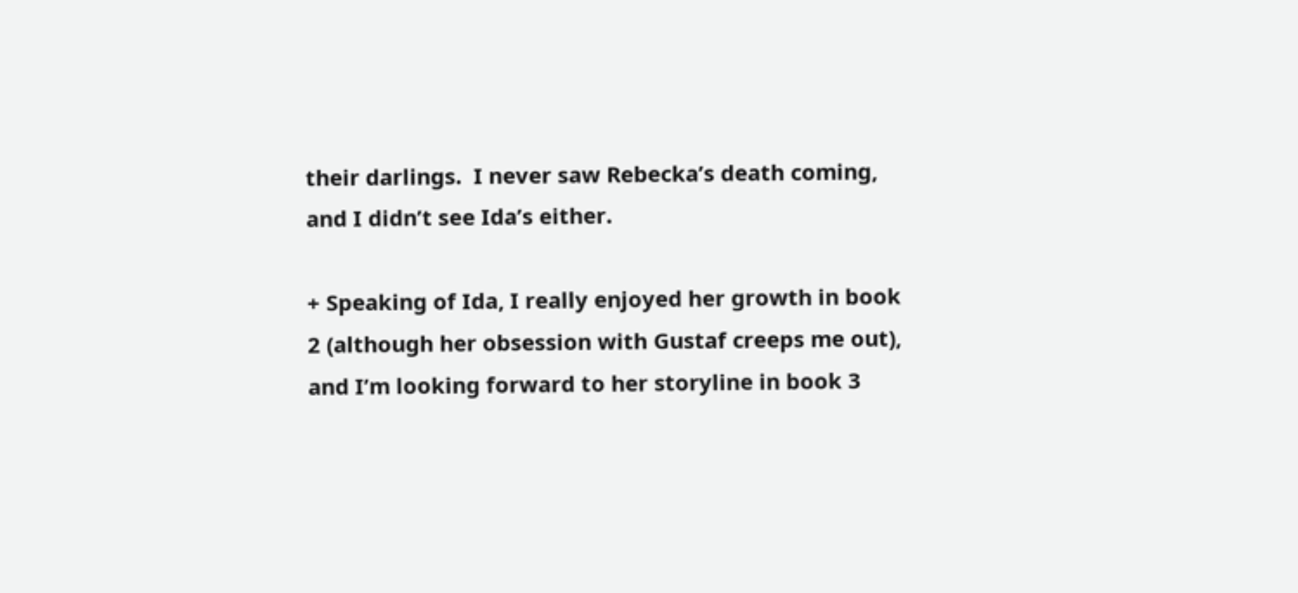their darlings.  I never saw Rebecka’s death coming, and I didn’t see Ida’s either.

+ Speaking of Ida, I really enjoyed her growth in book 2 (although her obsession with Gustaf creeps me out), and I’m looking forward to her storyline in book 3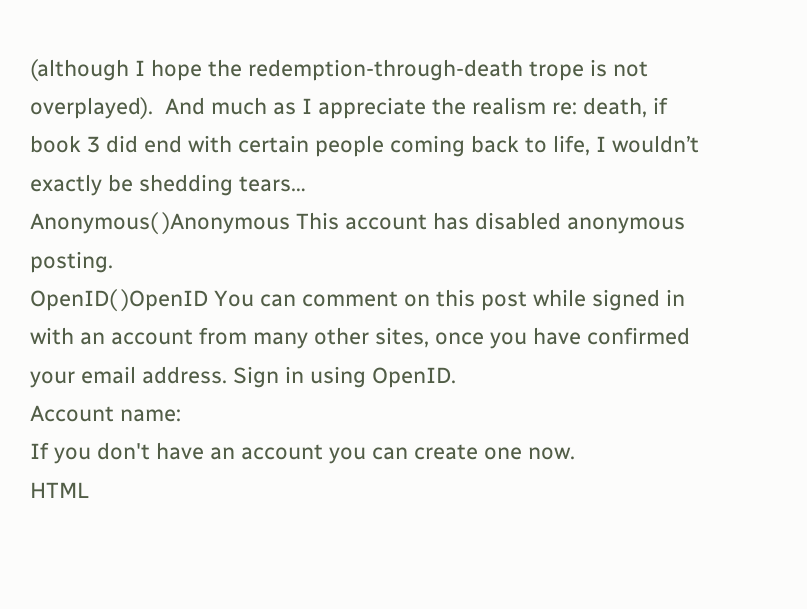(although I hope the redemption-through-death trope is not overplayed).  And much as I appreciate the realism re: death, if book 3 did end with certain people coming back to life, I wouldn’t exactly be shedding tears…
Anonymous( )Anonymous This account has disabled anonymous posting.
OpenID( )OpenID You can comment on this post while signed in with an account from many other sites, once you have confirmed your email address. Sign in using OpenID.
Account name:
If you don't have an account you can create one now.
HTML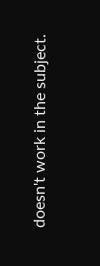doesn't work in the subject.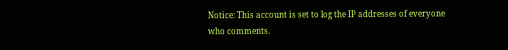Notice: This account is set to log the IP addresses of everyone who comments.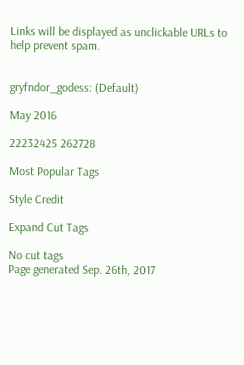Links will be displayed as unclickable URLs to help prevent spam.


gryfndor_godess: (Default)

May 2016

22232425 262728

Most Popular Tags

Style Credit

Expand Cut Tags

No cut tags
Page generated Sep. 26th, 2017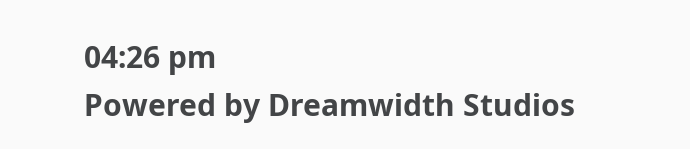04:26 pm
Powered by Dreamwidth Studios